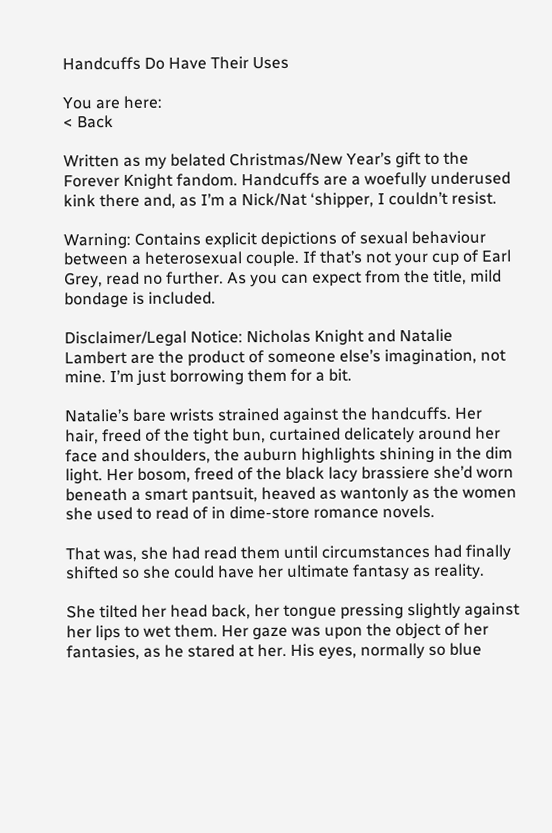Handcuffs Do Have Their Uses

You are here:
< Back

Written as my belated Christmas/New Year’s gift to the Forever Knight fandom. Handcuffs are a woefully underused kink there and, as I’m a Nick/Nat ‘shipper, I couldn’t resist.

Warning: Contains explicit depictions of sexual behaviour between a heterosexual couple. If that’s not your cup of Earl Grey, read no further. As you can expect from the title, mild bondage is included.

Disclaimer/Legal Notice: Nicholas Knight and Natalie Lambert are the product of someone else’s imagination, not mine. I’m just borrowing them for a bit.

Natalie’s bare wrists strained against the handcuffs. Her hair, freed of the tight bun, curtained delicately around her face and shoulders, the auburn highlights shining in the dim light. Her bosom, freed of the black lacy brassiere she’d worn beneath a smart pantsuit, heaved as wantonly as the women she used to read of in dime-store romance novels.

That was, she had read them until circumstances had finally shifted so she could have her ultimate fantasy as reality.

She tilted her head back, her tongue pressing slightly against her lips to wet them. Her gaze was upon the object of her fantasies, as he stared at her. His eyes, normally so blue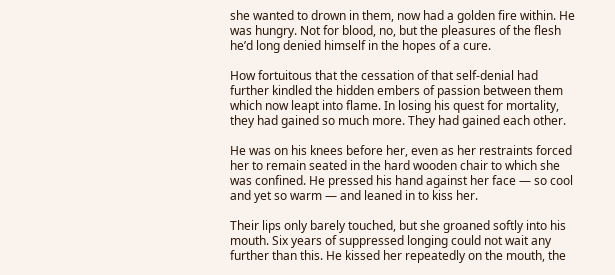she wanted to drown in them, now had a golden fire within. He was hungry. Not for blood, no, but the pleasures of the flesh he’d long denied himself in the hopes of a cure.

How fortuitous that the cessation of that self-denial had further kindled the hidden embers of passion between them which now leapt into flame. In losing his quest for mortality, they had gained so much more. They had gained each other.

He was on his knees before her, even as her restraints forced her to remain seated in the hard wooden chair to which she was confined. He pressed his hand against her face — so cool and yet so warm — and leaned in to kiss her.

Their lips only barely touched, but she groaned softly into his mouth. Six years of suppressed longing could not wait any further than this. He kissed her repeatedly on the mouth, the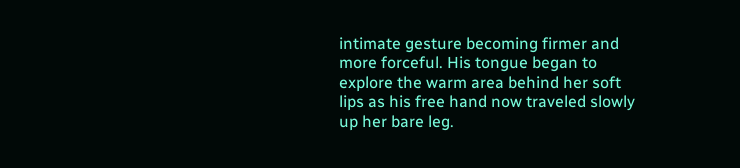intimate gesture becoming firmer and more forceful. His tongue began to explore the warm area behind her soft lips as his free hand now traveled slowly up her bare leg.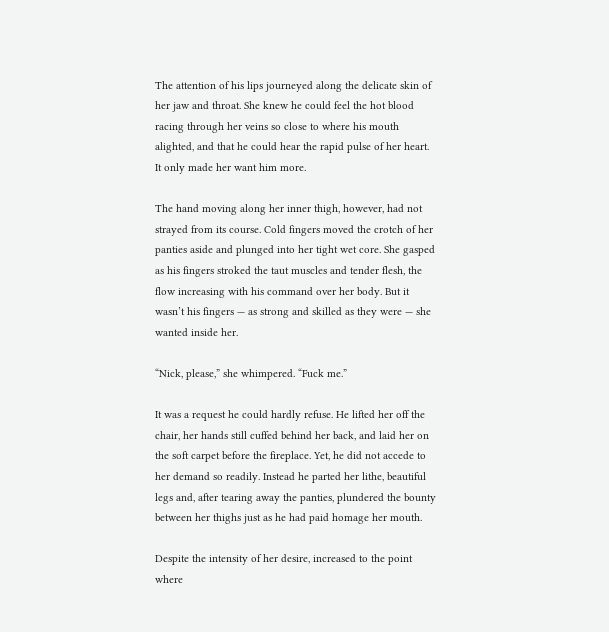The attention of his lips journeyed along the delicate skin of her jaw and throat. She knew he could feel the hot blood racing through her veins so close to where his mouth alighted, and that he could hear the rapid pulse of her heart. It only made her want him more.

The hand moving along her inner thigh, however, had not strayed from its course. Cold fingers moved the crotch of her panties aside and plunged into her tight wet core. She gasped as his fingers stroked the taut muscles and tender flesh, the flow increasing with his command over her body. But it wasn’t his fingers — as strong and skilled as they were — she wanted inside her.

“Nick, please,” she whimpered. “Fuck me.”

It was a request he could hardly refuse. He lifted her off the chair, her hands still cuffed behind her back, and laid her on the soft carpet before the fireplace. Yet, he did not accede to her demand so readily. Instead he parted her lithe, beautiful legs and, after tearing away the panties, plundered the bounty between her thighs just as he had paid homage her mouth.

Despite the intensity of her desire, increased to the point where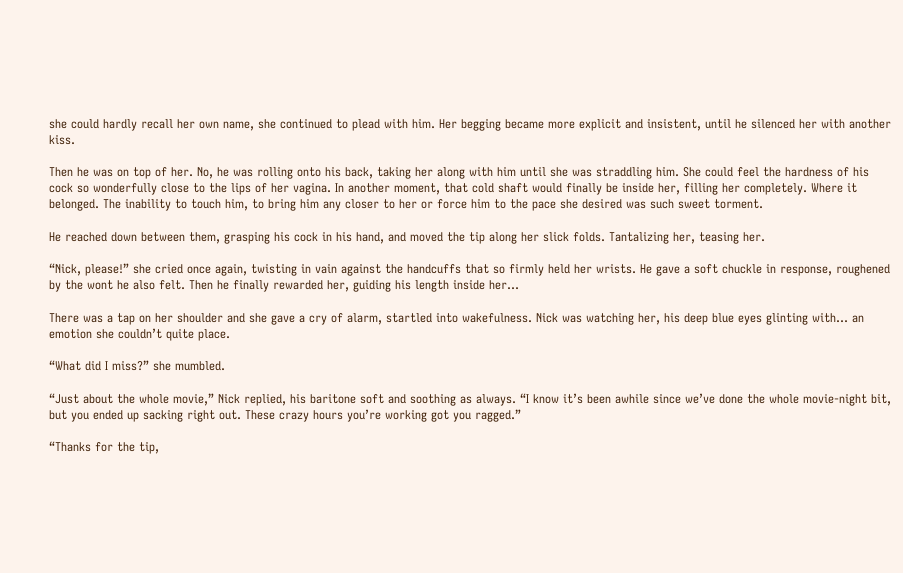she could hardly recall her own name, she continued to plead with him. Her begging became more explicit and insistent, until he silenced her with another kiss.

Then he was on top of her. No, he was rolling onto his back, taking her along with him until she was straddling him. She could feel the hardness of his cock so wonderfully close to the lips of her vagina. In another moment, that cold shaft would finally be inside her, filling her completely. Where it belonged. The inability to touch him, to bring him any closer to her or force him to the pace she desired was such sweet torment.

He reached down between them, grasping his cock in his hand, and moved the tip along her slick folds. Tantalizing her, teasing her.

“Nick, please!” she cried once again, twisting in vain against the handcuffs that so firmly held her wrists. He gave a soft chuckle in response, roughened by the wont he also felt. Then he finally rewarded her, guiding his length inside her…

There was a tap on her shoulder and she gave a cry of alarm, startled into wakefulness. Nick was watching her, his deep blue eyes glinting with… an emotion she couldn’t quite place.

“What did I miss?” she mumbled.

“Just about the whole movie,” Nick replied, his baritone soft and soothing as always. “I know it’s been awhile since we’ve done the whole movie-night bit, but you ended up sacking right out. These crazy hours you’re working got you ragged.”

“Thanks for the tip,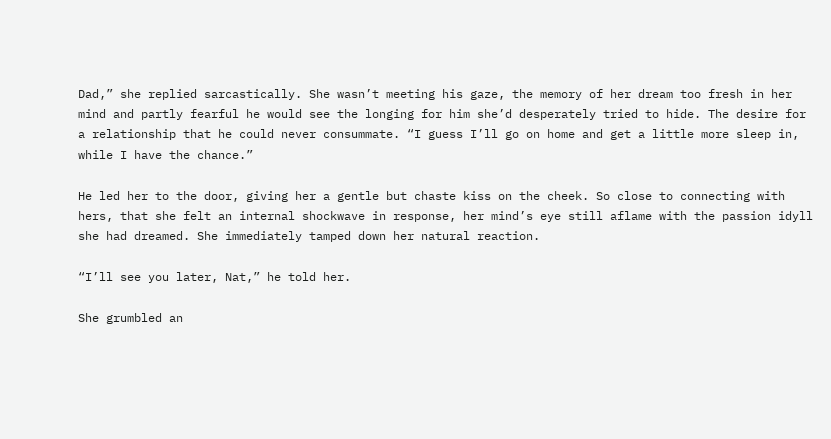Dad,” she replied sarcastically. She wasn’t meeting his gaze, the memory of her dream too fresh in her mind and partly fearful he would see the longing for him she’d desperately tried to hide. The desire for a relationship that he could never consummate. “I guess I’ll go on home and get a little more sleep in, while I have the chance.”

He led her to the door, giving her a gentle but chaste kiss on the cheek. So close to connecting with hers, that she felt an internal shockwave in response, her mind’s eye still aflame with the passion idyll she had dreamed. She immediately tamped down her natural reaction.

“I’ll see you later, Nat,” he told her.

She grumbled an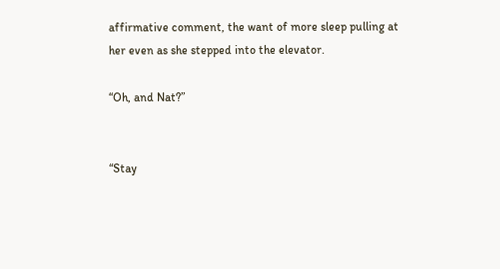affirmative comment, the want of more sleep pulling at her even as she stepped into the elevator.

“Oh, and Nat?”


“Stay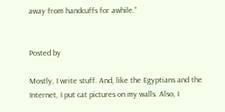away from handcuffs for awhile.”


Posted by

Mostly, I write stuff. And, like the Egyptians and the Internet, I put cat pictures on my walls. Also, I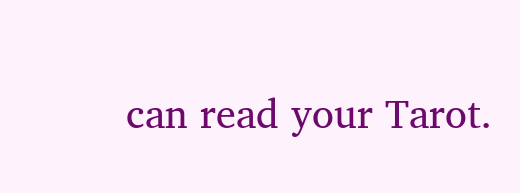can read your Tarot.